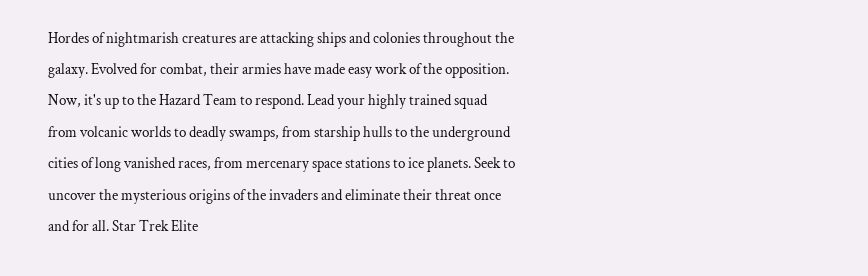Hordes of nightmarish creatures are attacking ships and colonies throughout the galaxy. Evolved for combat, their armies have made easy work of the opposition. Now, it's up to the Hazard Team to respond. Lead your highly trained squad from volcanic worlds to deadly swamps, from starship hulls to the underground cities of long vanished races, from mercenary space stations to ice planets. Seek to uncover the mysterious origins of the invaders and eliminate their threat once and for all. Star Trek Elite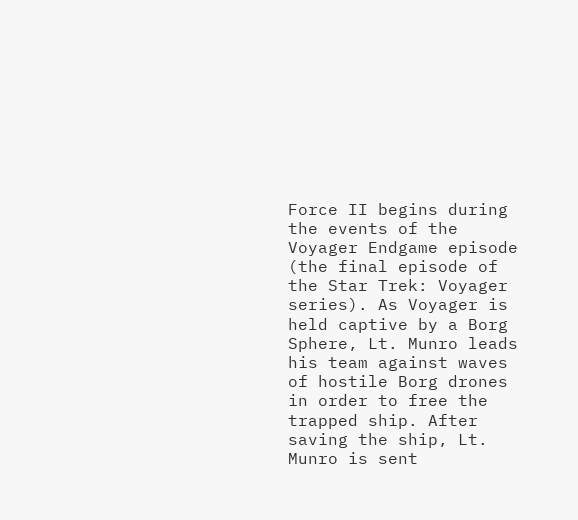Force II begins during the events of the Voyager Endgame episode (the final episode of the Star Trek: Voyager series). As Voyager is held captive by a Borg Sphere, Lt. Munro leads his team against waves of hostile Borg drones in order to free the trapped ship. After saving the ship, Lt. Munro is sent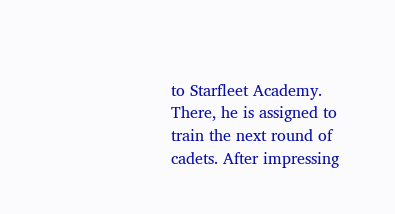to Starfleet Academy. There, he is assigned to train the next round of cadets. After impressing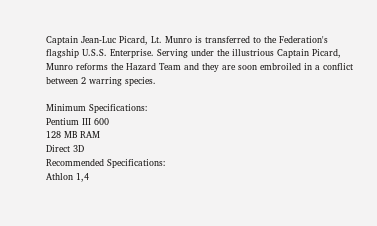Captain Jean-Luc Picard, Lt. Munro is transferred to the Federation's flagship U.S.S. Enterprise. Serving under the illustrious Captain Picard, Munro reforms the Hazard Team and they are soon embroiled in a conflict between 2 warring species.

Minimum Specifications:
Pentium III 600
128 MB RAM
Direct 3D
Recommended Specifications:
Athlon 1,4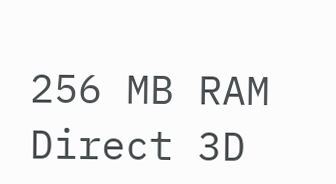256 MB RAM
Direct 3D